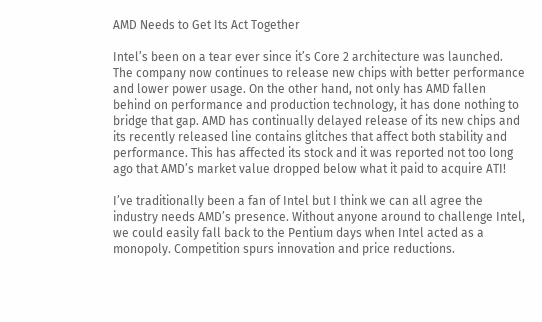AMD Needs to Get Its Act Together

Intel’s been on a tear ever since it’s Core 2 architecture was launched. The company now continues to release new chips with better performance and lower power usage. On the other hand, not only has AMD fallen behind on performance and production technology, it has done nothing to bridge that gap. AMD has continually delayed release of its new chips and its recently released line contains glitches that affect both stability and performance. This has affected its stock and it was reported not too long ago that AMD’s market value dropped below what it paid to acquire ATI!

I’ve traditionally been a fan of Intel but I think we can all agree the industry needs AMD’s presence. Without anyone around to challenge Intel, we could easily fall back to the Pentium days when Intel acted as a monopoly. Competition spurs innovation and price reductions.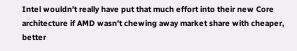Intel wouldn’t really have put that much effort into their new Core architecture if AMD wasn’t chewing away market share with cheaper, better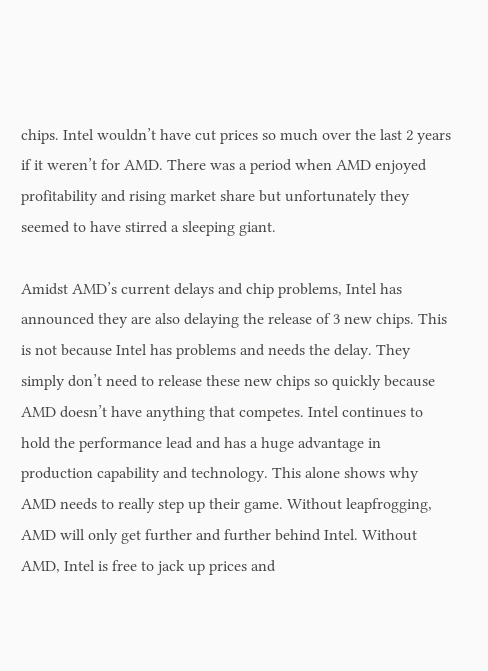chips. Intel wouldn’t have cut prices so much over the last 2 years if it weren’t for AMD. There was a period when AMD enjoyed profitability and rising market share but unfortunately they seemed to have stirred a sleeping giant.

Amidst AMD’s current delays and chip problems, Intel has announced they are also delaying the release of 3 new chips. This is not because Intel has problems and needs the delay. They simply don’t need to release these new chips so quickly because AMD doesn’t have anything that competes. Intel continues to hold the performance lead and has a huge advantage in production capability and technology. This alone shows why AMD needs to really step up their game. Without leapfrogging, AMD will only get further and further behind Intel. Without AMD, Intel is free to jack up prices and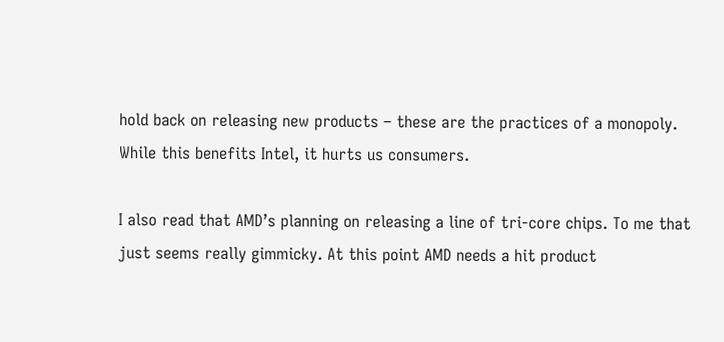hold back on releasing new products – these are the practices of a monopoly. While this benefits Intel, it hurts us consumers.

I also read that AMD’s planning on releasing a line of tri-core chips. To me that just seems really gimmicky. At this point AMD needs a hit product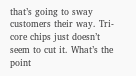that’s going to sway customers their way. Tri-core chips just doesn’t seem to cut it. What’s the point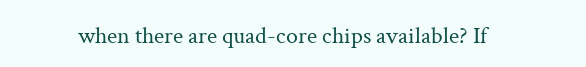when there are quad-core chips available? If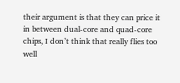their argument is that they can price it in between dual-core and quad-core chips, I don’t think that really flies too well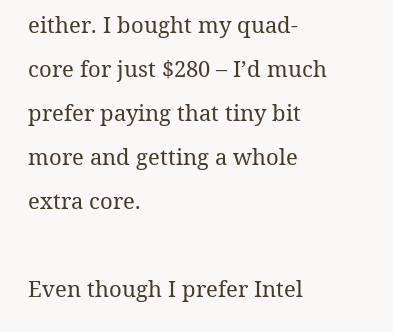either. I bought my quad-core for just $280 – I’d much prefer paying that tiny bit more and getting a whole extra core.

Even though I prefer Intel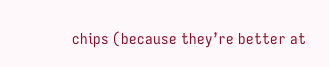chips (because they’re better at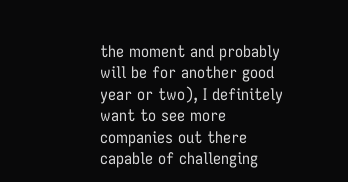the moment and probably will be for another good year or two), I definitely want to see more companies out there capable of challenging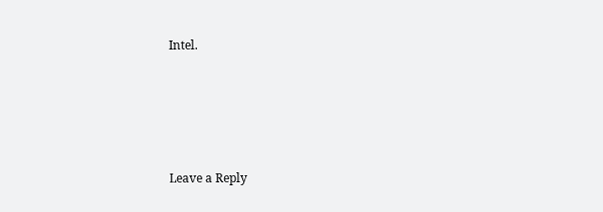Intel.





Leave a Reply